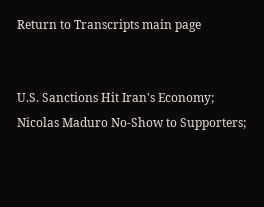Return to Transcripts main page


U.S. Sanctions Hit Iran's Economy; Nicolas Maduro No-Show to Supporters;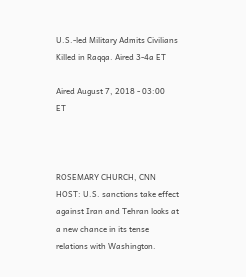U.S.-led Military Admits Civilians Killed in Raqqa. Aired 3-4a ET

Aired August 7, 2018 - 03:00   ET



ROSEMARY CHURCH, CNN HOST: U.S. sanctions take effect against Iran and Tehran looks at a new chance in its tense relations with Washington.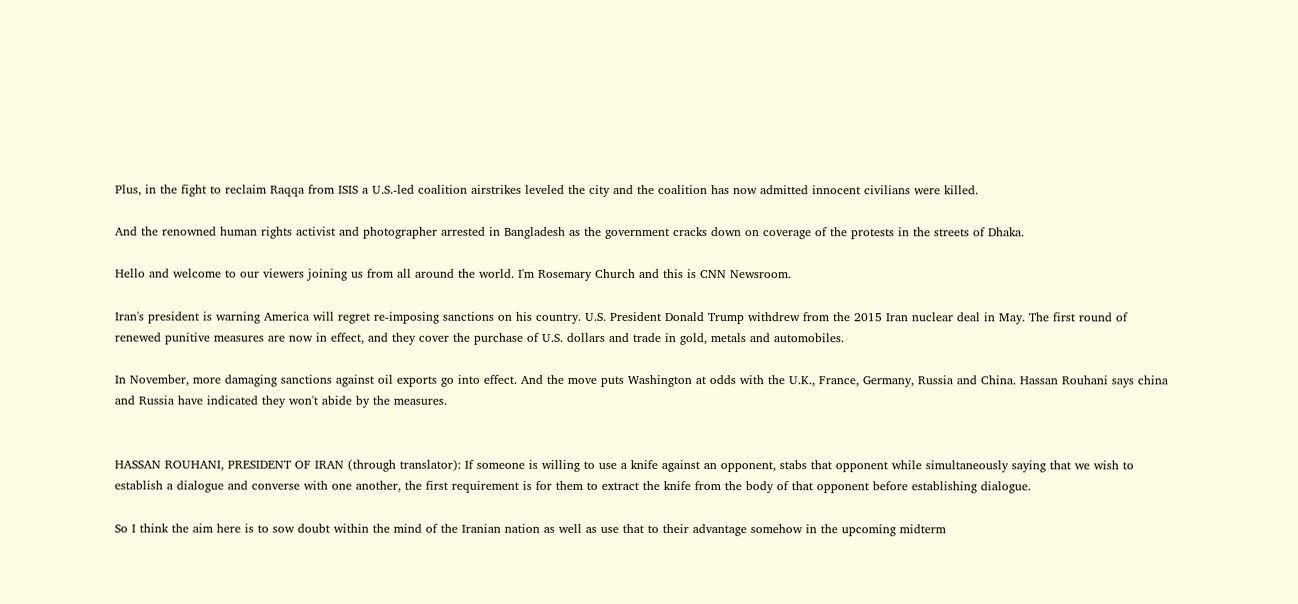Plus, in the fight to reclaim Raqqa from ISIS a U.S.-led coalition airstrikes leveled the city and the coalition has now admitted innocent civilians were killed.

And the renowned human rights activist and photographer arrested in Bangladesh as the government cracks down on coverage of the protests in the streets of Dhaka.

Hello and welcome to our viewers joining us from all around the world. I'm Rosemary Church and this is CNN Newsroom.

Iran's president is warning America will regret re-imposing sanctions on his country. U.S. President Donald Trump withdrew from the 2015 Iran nuclear deal in May. The first round of renewed punitive measures are now in effect, and they cover the purchase of U.S. dollars and trade in gold, metals and automobiles.

In November, more damaging sanctions against oil exports go into effect. And the move puts Washington at odds with the U.K., France, Germany, Russia and China. Hassan Rouhani says china and Russia have indicated they won't abide by the measures.


HASSAN ROUHANI, PRESIDENT OF IRAN (through translator): If someone is willing to use a knife against an opponent, stabs that opponent while simultaneously saying that we wish to establish a dialogue and converse with one another, the first requirement is for them to extract the knife from the body of that opponent before establishing dialogue.

So I think the aim here is to sow doubt within the mind of the Iranian nation as well as use that to their advantage somehow in the upcoming midterm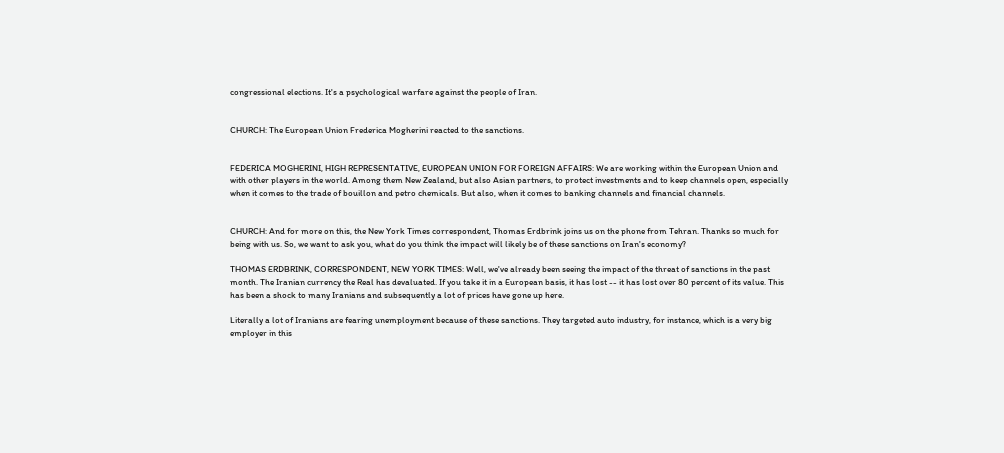congressional elections. It's a psychological warfare against the people of Iran.


CHURCH: The European Union Frederica Mogherini reacted to the sanctions.


FEDERICA MOGHERINI, HIGH REPRESENTATIVE, EUROPEAN UNION FOR FOREIGN AFFAIRS: We are working within the European Union and with other players in the world. Among them New Zealand, but also Asian partners, to protect investments and to keep channels open, especially when it comes to the trade of bouillon and petro chemicals. But also, when it comes to banking channels and financial channels.


CHURCH: And for more on this, the New York Times correspondent, Thomas Erdbrink joins us on the phone from Tehran. Thanks so much for being with us. So, we want to ask you, what do you think the impact will likely be of these sanctions on Iran's economy?

THOMAS ERDBRINK, CORRESPONDENT, NEW YORK TIMES: Well, we've already been seeing the impact of the threat of sanctions in the past month. The Iranian currency the Real has devaluated. If you take it in a European basis, it has lost -- it has lost over 80 percent of its value. This has been a shock to many Iranians and subsequently a lot of prices have gone up here.

Literally a lot of Iranians are fearing unemployment because of these sanctions. They targeted auto industry, for instance, which is a very big employer in this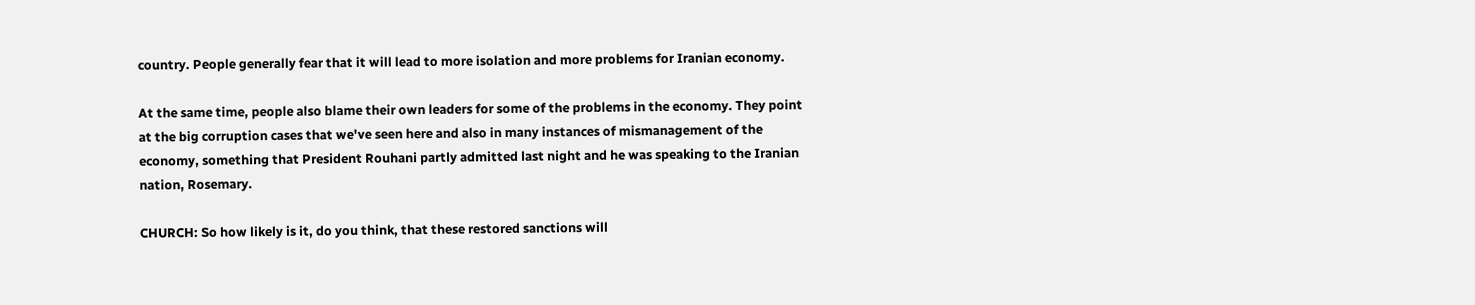country. People generally fear that it will lead to more isolation and more problems for Iranian economy.

At the same time, people also blame their own leaders for some of the problems in the economy. They point at the big corruption cases that we've seen here and also in many instances of mismanagement of the economy, something that President Rouhani partly admitted last night and he was speaking to the Iranian nation, Rosemary.

CHURCH: So how likely is it, do you think, that these restored sanctions will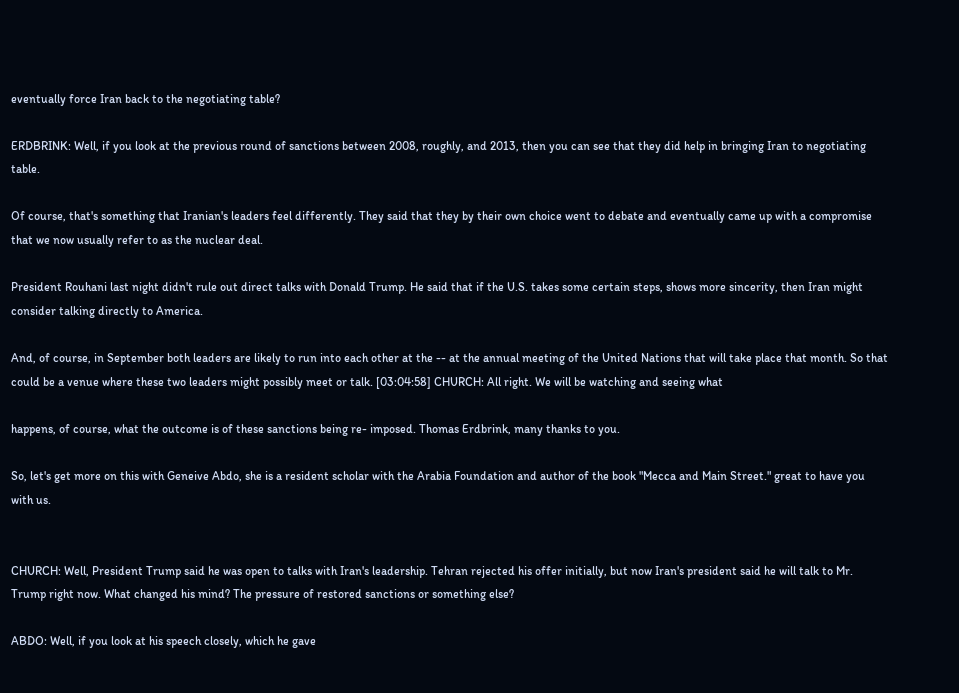eventually force Iran back to the negotiating table?

ERDBRINK: Well, if you look at the previous round of sanctions between 2008, roughly, and 2013, then you can see that they did help in bringing Iran to negotiating table.

Of course, that's something that Iranian's leaders feel differently. They said that they by their own choice went to debate and eventually came up with a compromise that we now usually refer to as the nuclear deal.

President Rouhani last night didn't rule out direct talks with Donald Trump. He said that if the U.S. takes some certain steps, shows more sincerity, then Iran might consider talking directly to America.

And, of course, in September both leaders are likely to run into each other at the -- at the annual meeting of the United Nations that will take place that month. So that could be a venue where these two leaders might possibly meet or talk. [03:04:58] CHURCH: All right. We will be watching and seeing what

happens, of course, what the outcome is of these sanctions being re- imposed. Thomas Erdbrink, many thanks to you.

So, let's get more on this with Geneive Abdo, she is a resident scholar with the Arabia Foundation and author of the book "Mecca and Main Street." great to have you with us.


CHURCH: Well, President Trump said he was open to talks with Iran's leadership. Tehran rejected his offer initially, but now Iran's president said he will talk to Mr. Trump right now. What changed his mind? The pressure of restored sanctions or something else?

ABDO: Well, if you look at his speech closely, which he gave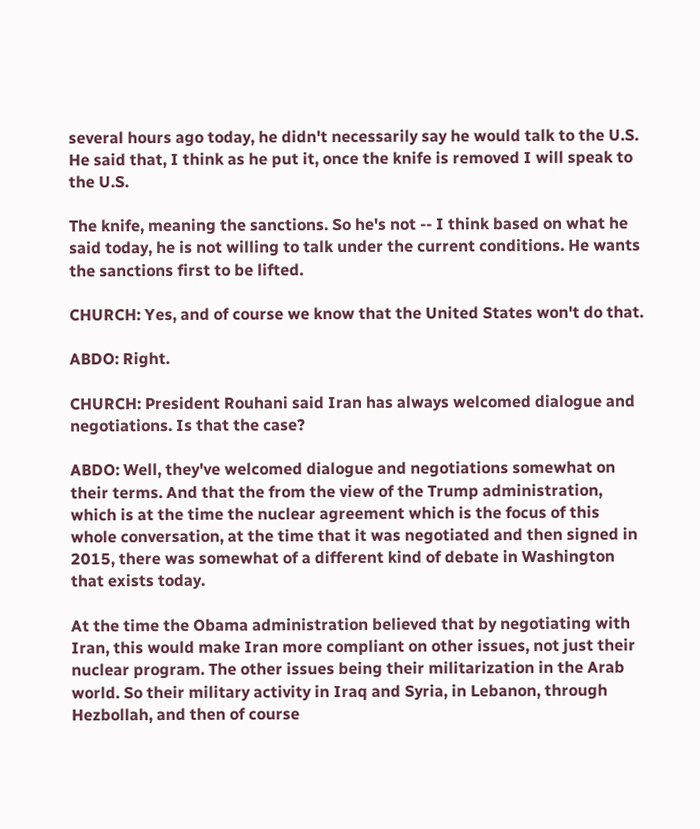several hours ago today, he didn't necessarily say he would talk to the U.S. He said that, I think as he put it, once the knife is removed I will speak to the U.S.

The knife, meaning the sanctions. So he's not -- I think based on what he said today, he is not willing to talk under the current conditions. He wants the sanctions first to be lifted.

CHURCH: Yes, and of course we know that the United States won't do that.

ABDO: Right.

CHURCH: President Rouhani said Iran has always welcomed dialogue and negotiations. Is that the case?

ABDO: Well, they've welcomed dialogue and negotiations somewhat on their terms. And that the from the view of the Trump administration, which is at the time the nuclear agreement which is the focus of this whole conversation, at the time that it was negotiated and then signed in 2015, there was somewhat of a different kind of debate in Washington that exists today.

At the time the Obama administration believed that by negotiating with Iran, this would make Iran more compliant on other issues, not just their nuclear program. The other issues being their militarization in the Arab world. So their military activity in Iraq and Syria, in Lebanon, through Hezbollah, and then of course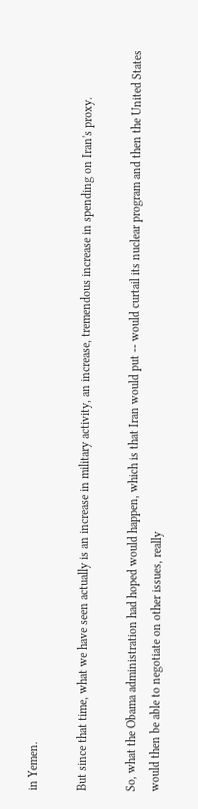in Yemen.

But since that time, what we have seen actually is an increase in military activity, an increase, tremendous increase in spending on Iran's proxy.

So, what the Obama administration had hoped would happen, which is that Iran would put -- would curtail its nuclear program and then the United States would then be able to negotiate on other issues, really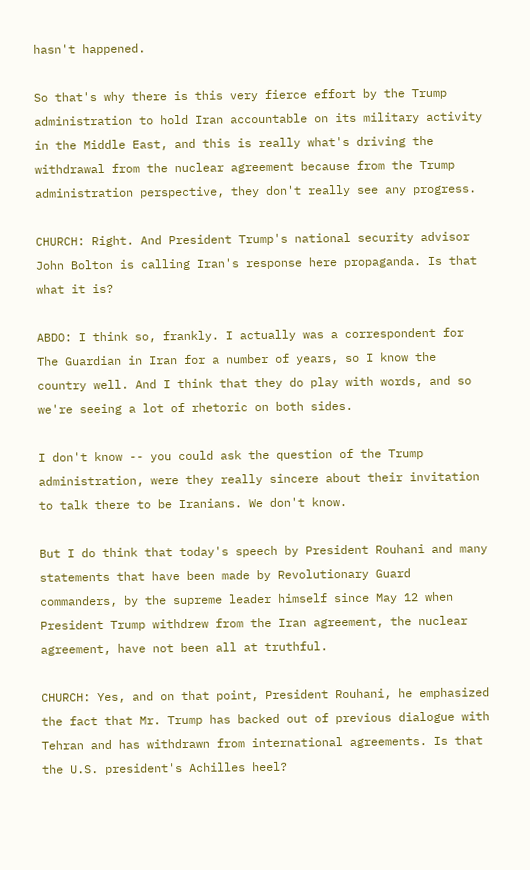hasn't happened.

So that's why there is this very fierce effort by the Trump administration to hold Iran accountable on its military activity in the Middle East, and this is really what's driving the withdrawal from the nuclear agreement because from the Trump administration perspective, they don't really see any progress.

CHURCH: Right. And President Trump's national security advisor John Bolton is calling Iran's response here propaganda. Is that what it is?

ABDO: I think so, frankly. I actually was a correspondent for The Guardian in Iran for a number of years, so I know the country well. And I think that they do play with words, and so we're seeing a lot of rhetoric on both sides.

I don't know -- you could ask the question of the Trump administration, were they really sincere about their invitation to talk there to be Iranians. We don't know.

But I do think that today's speech by President Rouhani and many statements that have been made by Revolutionary Guard commanders, by the supreme leader himself since May 12 when President Trump withdrew from the Iran agreement, the nuclear agreement, have not been all at truthful.

CHURCH: Yes, and on that point, President Rouhani, he emphasized the fact that Mr. Trump has backed out of previous dialogue with Tehran and has withdrawn from international agreements. Is that the U.S. president's Achilles heel?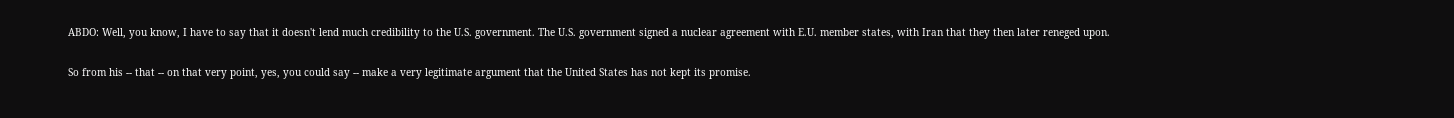ABDO: Well, you know, I have to say that it doesn't lend much credibility to the U.S. government. The U.S. government signed a nuclear agreement with E.U. member states, with Iran that they then later reneged upon.

So from his -- that -- on that very point, yes, you could say -- make a very legitimate argument that the United States has not kept its promise.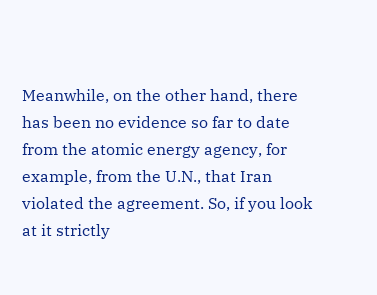Meanwhile, on the other hand, there has been no evidence so far to date from the atomic energy agency, for example, from the U.N., that Iran violated the agreement. So, if you look at it strictly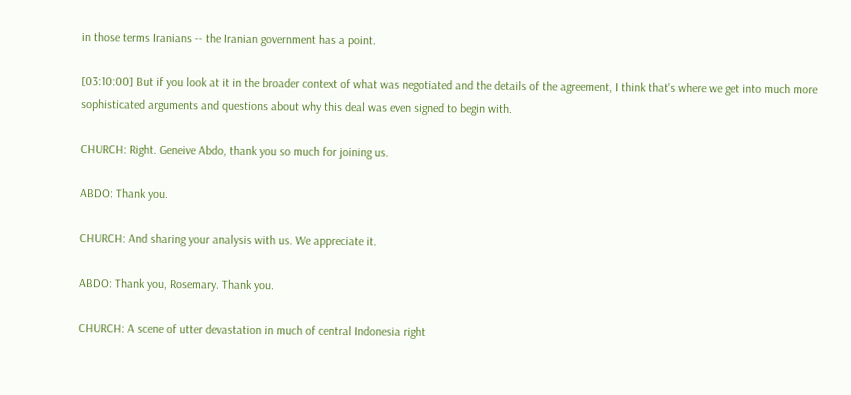in those terms Iranians -- the Iranian government has a point.

[03:10:00] But if you look at it in the broader context of what was negotiated and the details of the agreement, I think that's where we get into much more sophisticated arguments and questions about why this deal was even signed to begin with.

CHURCH: Right. Geneive Abdo, thank you so much for joining us.

ABDO: Thank you.

CHURCH: And sharing your analysis with us. We appreciate it.

ABDO: Thank you, Rosemary. Thank you.

CHURCH: A scene of utter devastation in much of central Indonesia right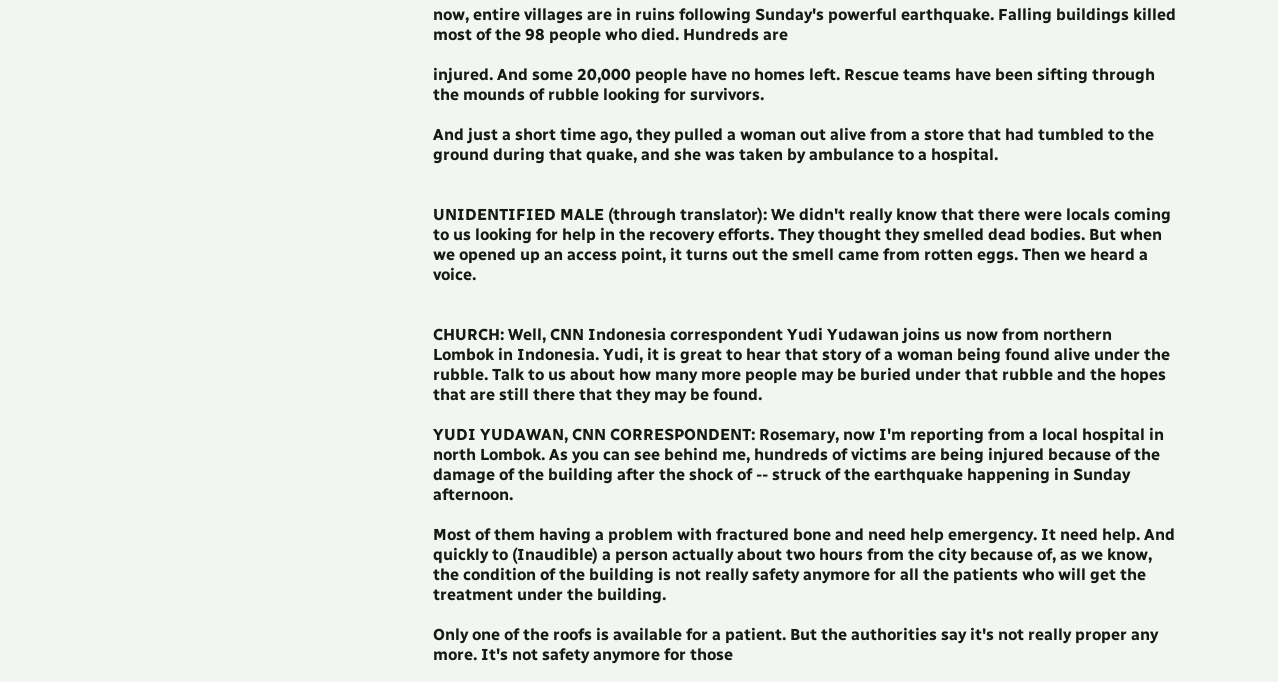now, entire villages are in ruins following Sunday's powerful earthquake. Falling buildings killed most of the 98 people who died. Hundreds are

injured. And some 20,000 people have no homes left. Rescue teams have been sifting through the mounds of rubble looking for survivors.

And just a short time ago, they pulled a woman out alive from a store that had tumbled to the ground during that quake, and she was taken by ambulance to a hospital.


UNIDENTIFIED MALE (through translator): We didn't really know that there were locals coming to us looking for help in the recovery efforts. They thought they smelled dead bodies. But when we opened up an access point, it turns out the smell came from rotten eggs. Then we heard a voice.


CHURCH: Well, CNN Indonesia correspondent Yudi Yudawan joins us now from northern Lombok in Indonesia. Yudi, it is great to hear that story of a woman being found alive under the rubble. Talk to us about how many more people may be buried under that rubble and the hopes that are still there that they may be found.

YUDI YUDAWAN, CNN CORRESPONDENT: Rosemary, now I'm reporting from a local hospital in north Lombok. As you can see behind me, hundreds of victims are being injured because of the damage of the building after the shock of -- struck of the earthquake happening in Sunday afternoon.

Most of them having a problem with fractured bone and need help emergency. It need help. And quickly to (Inaudible) a person actually about two hours from the city because of, as we know, the condition of the building is not really safety anymore for all the patients who will get the treatment under the building.

Only one of the roofs is available for a patient. But the authorities say it's not really proper any more. It's not safety anymore for those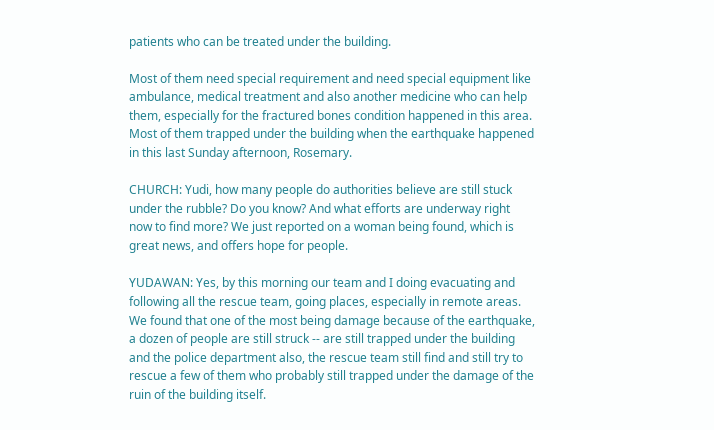patients who can be treated under the building.

Most of them need special requirement and need special equipment like ambulance, medical treatment and also another medicine who can help them, especially for the fractured bones condition happened in this area. Most of them trapped under the building when the earthquake happened in this last Sunday afternoon, Rosemary.

CHURCH: Yudi, how many people do authorities believe are still stuck under the rubble? Do you know? And what efforts are underway right now to find more? We just reported on a woman being found, which is great news, and offers hope for people.

YUDAWAN: Yes, by this morning our team and I doing evacuating and following all the rescue team, going places, especially in remote areas. We found that one of the most being damage because of the earthquake, a dozen of people are still struck -- are still trapped under the building and the police department also, the rescue team still find and still try to rescue a few of them who probably still trapped under the damage of the ruin of the building itself.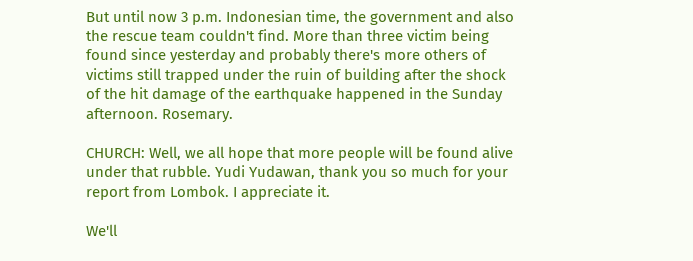But until now 3 p.m. Indonesian time, the government and also the rescue team couldn't find. More than three victim being found since yesterday and probably there's more others of victims still trapped under the ruin of building after the shock of the hit damage of the earthquake happened in the Sunday afternoon. Rosemary.

CHURCH: Well, we all hope that more people will be found alive under that rubble. Yudi Yudawan, thank you so much for your report from Lombok. I appreciate it.

We'll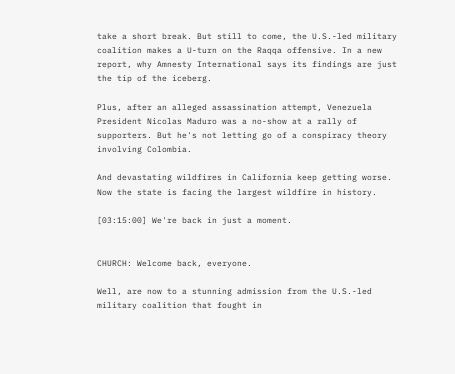take a short break. But still to come, the U.S.-led military coalition makes a U-turn on the Raqqa offensive. In a new report, why Amnesty International says its findings are just the tip of the iceberg.

Plus, after an alleged assassination attempt, Venezuela President Nicolas Maduro was a no-show at a rally of supporters. But he's not letting go of a conspiracy theory involving Colombia.

And devastating wildfires in California keep getting worse. Now the state is facing the largest wildfire in history.

[03:15:00] We're back in just a moment.


CHURCH: Welcome back, everyone.

Well, are now to a stunning admission from the U.S.-led military coalition that fought in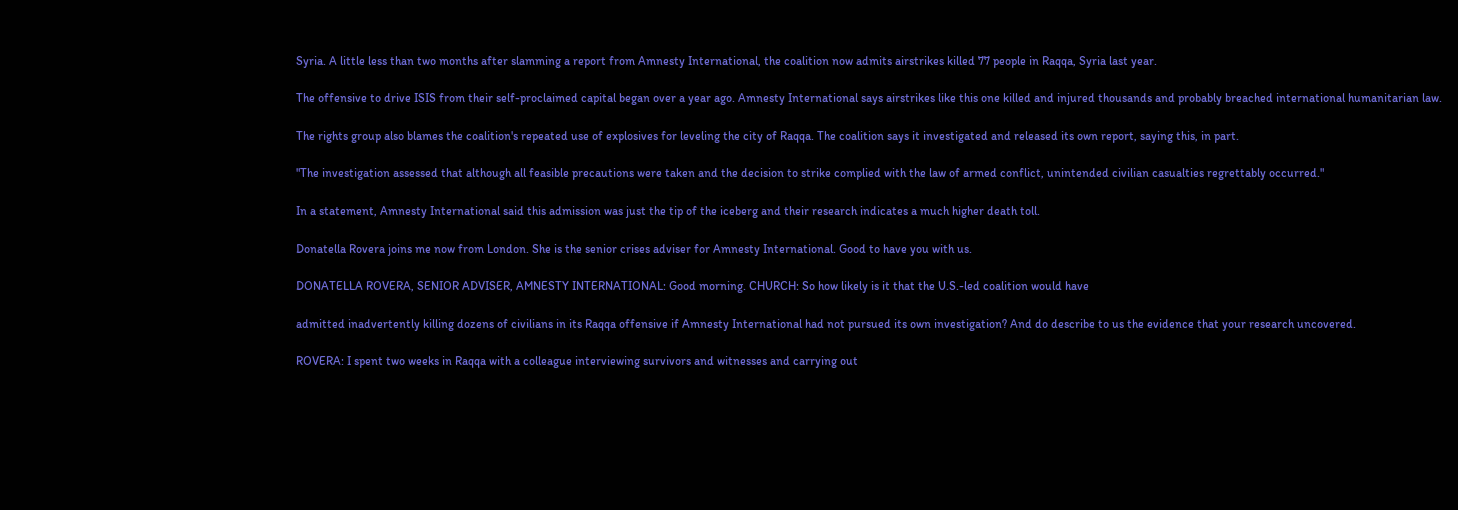Syria. A little less than two months after slamming a report from Amnesty International, the coalition now admits airstrikes killed 77 people in Raqqa, Syria last year.

The offensive to drive ISIS from their self-proclaimed capital began over a year ago. Amnesty International says airstrikes like this one killed and injured thousands and probably breached international humanitarian law.

The rights group also blames the coalition's repeated use of explosives for leveling the city of Raqqa. The coalition says it investigated and released its own report, saying this, in part.

"The investigation assessed that although all feasible precautions were taken and the decision to strike complied with the law of armed conflict, unintended civilian casualties regrettably occurred."

In a statement, Amnesty International said this admission was just the tip of the iceberg and their research indicates a much higher death toll.

Donatella Rovera joins me now from London. She is the senior crises adviser for Amnesty International. Good to have you with us.

DONATELLA ROVERA, SENIOR ADVISER, AMNESTY INTERNATIONAL: Good morning. CHURCH: So how likely is it that the U.S.-led coalition would have

admitted inadvertently killing dozens of civilians in its Raqqa offensive if Amnesty International had not pursued its own investigation? And do describe to us the evidence that your research uncovered.

ROVERA: I spent two weeks in Raqqa with a colleague interviewing survivors and witnesses and carrying out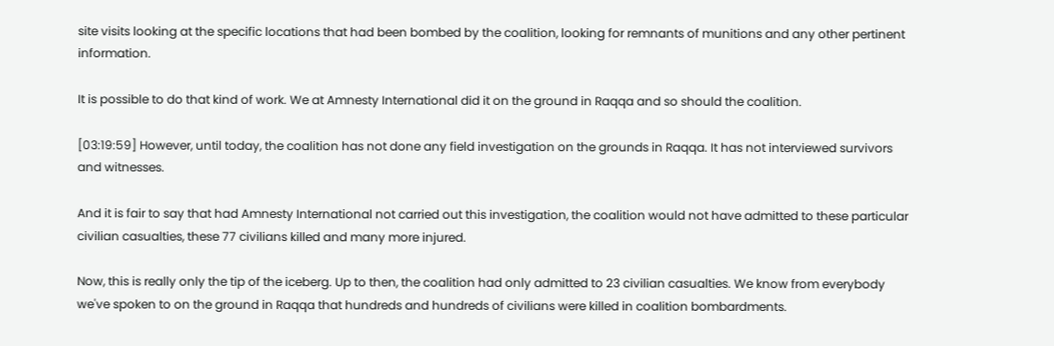site visits looking at the specific locations that had been bombed by the coalition, looking for remnants of munitions and any other pertinent information.

It is possible to do that kind of work. We at Amnesty International did it on the ground in Raqqa and so should the coalition.

[03:19:59] However, until today, the coalition has not done any field investigation on the grounds in Raqqa. It has not interviewed survivors and witnesses.

And it is fair to say that had Amnesty International not carried out this investigation, the coalition would not have admitted to these particular civilian casualties, these 77 civilians killed and many more injured.

Now, this is really only the tip of the iceberg. Up to then, the coalition had only admitted to 23 civilian casualties. We know from everybody we've spoken to on the ground in Raqqa that hundreds and hundreds of civilians were killed in coalition bombardments.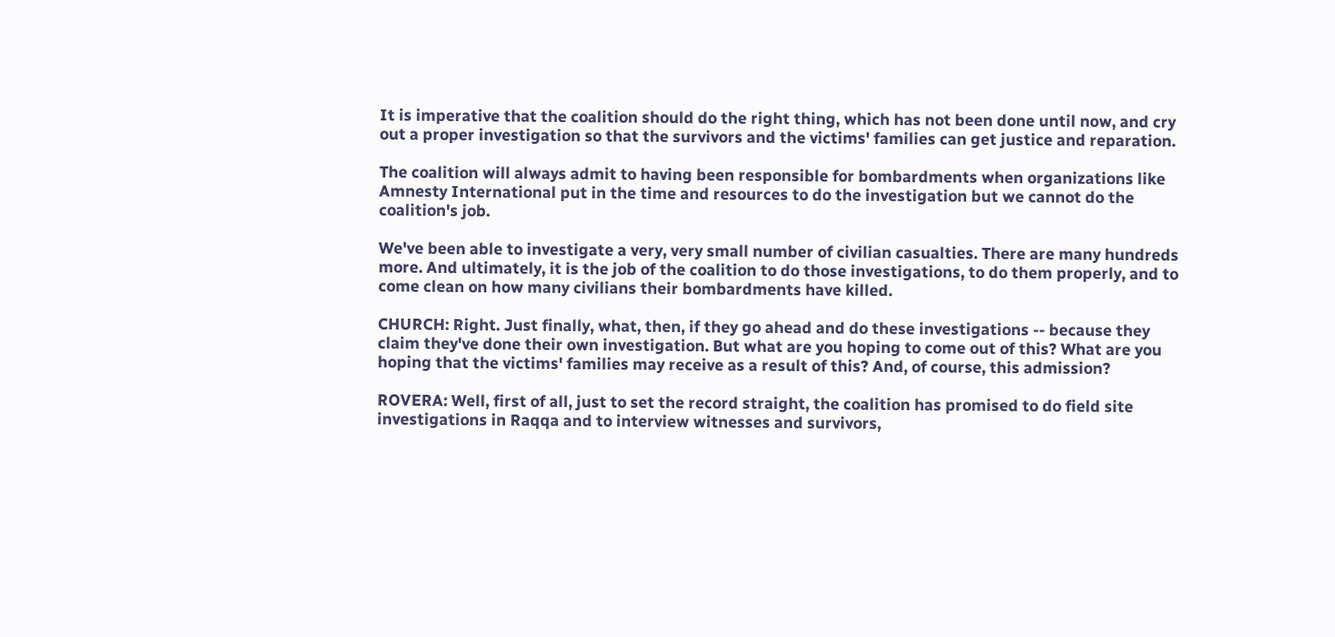It is imperative that the coalition should do the right thing, which has not been done until now, and cry out a proper investigation so that the survivors and the victims' families can get justice and reparation.

The coalition will always admit to having been responsible for bombardments when organizations like Amnesty International put in the time and resources to do the investigation but we cannot do the coalition's job.

We've been able to investigate a very, very small number of civilian casualties. There are many hundreds more. And ultimately, it is the job of the coalition to do those investigations, to do them properly, and to come clean on how many civilians their bombardments have killed.

CHURCH: Right. Just finally, what, then, if they go ahead and do these investigations -- because they claim they've done their own investigation. But what are you hoping to come out of this? What are you hoping that the victims' families may receive as a result of this? And, of course, this admission?

ROVERA: Well, first of all, just to set the record straight, the coalition has promised to do field site investigations in Raqqa and to interview witnesses and survivors,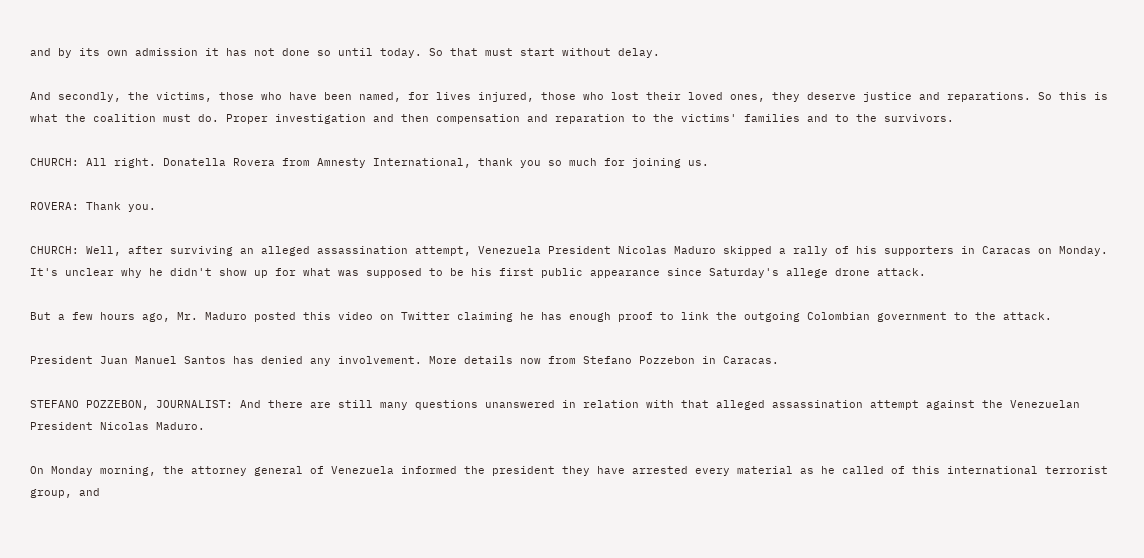and by its own admission it has not done so until today. So that must start without delay.

And secondly, the victims, those who have been named, for lives injured, those who lost their loved ones, they deserve justice and reparations. So this is what the coalition must do. Proper investigation and then compensation and reparation to the victims' families and to the survivors.

CHURCH: All right. Donatella Rovera from Amnesty International, thank you so much for joining us.

ROVERA: Thank you.

CHURCH: Well, after surviving an alleged assassination attempt, Venezuela President Nicolas Maduro skipped a rally of his supporters in Caracas on Monday. It's unclear why he didn't show up for what was supposed to be his first public appearance since Saturday's allege drone attack.

But a few hours ago, Mr. Maduro posted this video on Twitter claiming he has enough proof to link the outgoing Colombian government to the attack.

President Juan Manuel Santos has denied any involvement. More details now from Stefano Pozzebon in Caracas.

STEFANO POZZEBON, JOURNALIST: And there are still many questions unanswered in relation with that alleged assassination attempt against the Venezuelan President Nicolas Maduro.

On Monday morning, the attorney general of Venezuela informed the president they have arrested every material as he called of this international terrorist group, and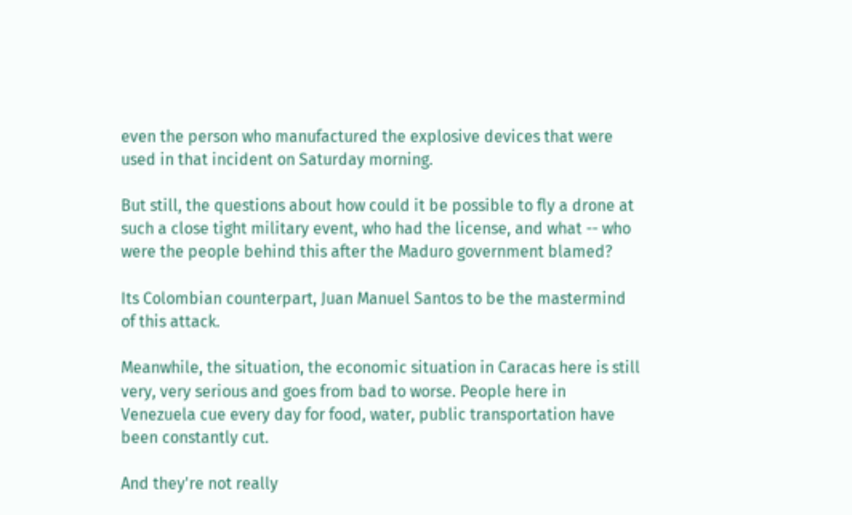even the person who manufactured the explosive devices that were used in that incident on Saturday morning.

But still, the questions about how could it be possible to fly a drone at such a close tight military event, who had the license, and what -- who were the people behind this after the Maduro government blamed?

Its Colombian counterpart, Juan Manuel Santos to be the mastermind of this attack.

Meanwhile, the situation, the economic situation in Caracas here is still very, very serious and goes from bad to worse. People here in Venezuela cue every day for food, water, public transportation have been constantly cut.

And they're not really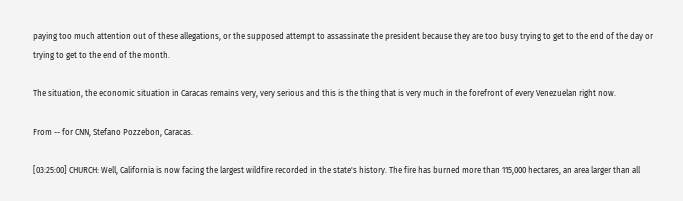paying too much attention out of these allegations, or the supposed attempt to assassinate the president because they are too busy trying to get to the end of the day or trying to get to the end of the month.

The situation, the economic situation in Caracas remains very, very serious and this is the thing that is very much in the forefront of every Venezuelan right now.

From -- for CNN, Stefano Pozzebon, Caracas.

[03:25:00] CHURCH: Well, California is now facing the largest wildfire recorded in the state's history. The fire has burned more than 115,000 hectares, an area larger than all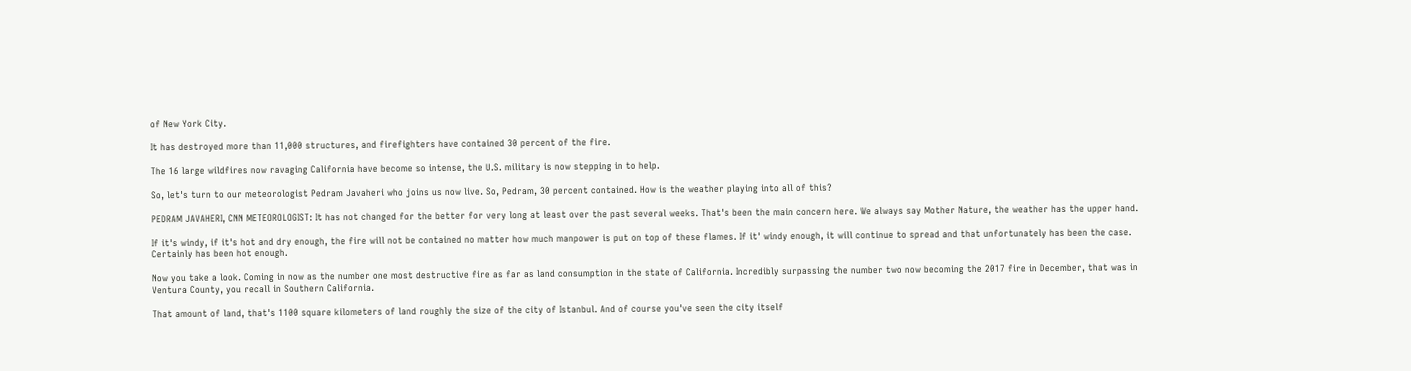of New York City.

It has destroyed more than 11,000 structures, and firefighters have contained 30 percent of the fire.

The 16 large wildfires now ravaging California have become so intense, the U.S. military is now stepping in to help.

So, let's turn to our meteorologist Pedram Javaheri who joins us now live. So, Pedram, 30 percent contained. How is the weather playing into all of this?

PEDRAM JAVAHERI, CNN METEOROLOGIST: It has not changed for the better for very long at least over the past several weeks. That's been the main concern here. We always say Mother Nature, the weather has the upper hand.

If it's windy, if it's hot and dry enough, the fire will not be contained no matter how much manpower is put on top of these flames. If it' windy enough, it will continue to spread and that unfortunately has been the case. Certainly has been hot enough.

Now you take a look. Coming in now as the number one most destructive fire as far as land consumption in the state of California. Incredibly surpassing the number two now becoming the 2017 fire in December, that was in Ventura County, you recall in Southern California.

That amount of land, that's 1100 square kilometers of land roughly the size of the city of Istanbul. And of course you've seen the city itself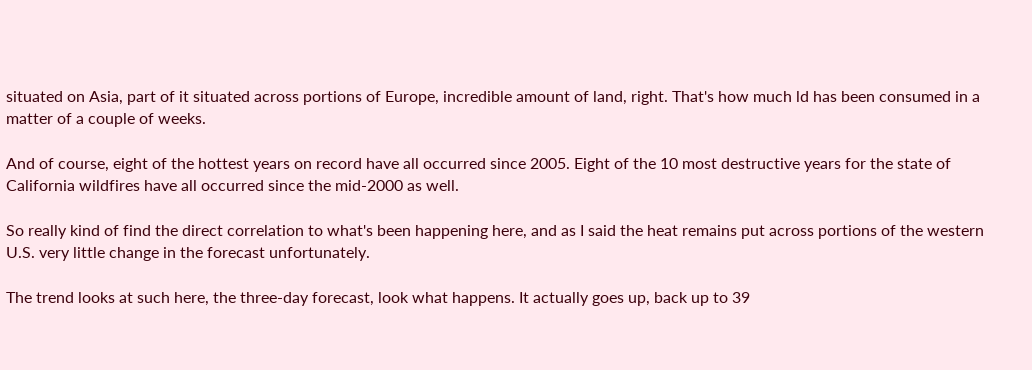situated on Asia, part of it situated across portions of Europe, incredible amount of land, right. That's how much ld has been consumed in a matter of a couple of weeks.

And of course, eight of the hottest years on record have all occurred since 2005. Eight of the 10 most destructive years for the state of California wildfires have all occurred since the mid-2000 as well.

So really kind of find the direct correlation to what's been happening here, and as I said the heat remains put across portions of the western U.S. very little change in the forecast unfortunately.

The trend looks at such here, the three-day forecast, look what happens. It actually goes up, back up to 39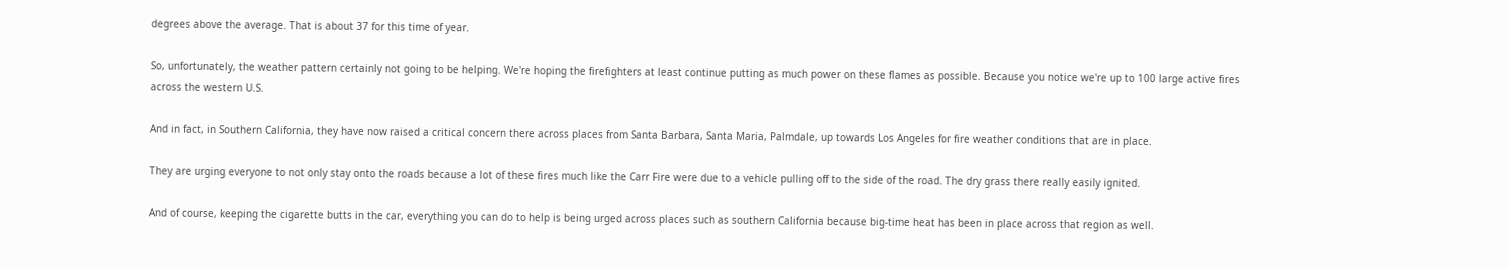degrees above the average. That is about 37 for this time of year.

So, unfortunately, the weather pattern certainly not going to be helping. We're hoping the firefighters at least continue putting as much power on these flames as possible. Because you notice we're up to 100 large active fires across the western U.S.

And in fact, in Southern California, they have now raised a critical concern there across places from Santa Barbara, Santa Maria, Palmdale, up towards Los Angeles for fire weather conditions that are in place.

They are urging everyone to not only stay onto the roads because a lot of these fires much like the Carr Fire were due to a vehicle pulling off to the side of the road. The dry grass there really easily ignited.

And of course, keeping the cigarette butts in the car, everything you can do to help is being urged across places such as southern California because big-time heat has been in place across that region as well.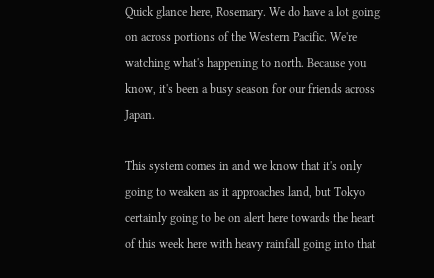Quick glance here, Rosemary. We do have a lot going on across portions of the Western Pacific. We're watching what's happening to north. Because you know, it's been a busy season for our friends across Japan.

This system comes in and we know that it's only going to weaken as it approaches land, but Tokyo certainly going to be on alert here towards the heart of this week here with heavy rainfall going into that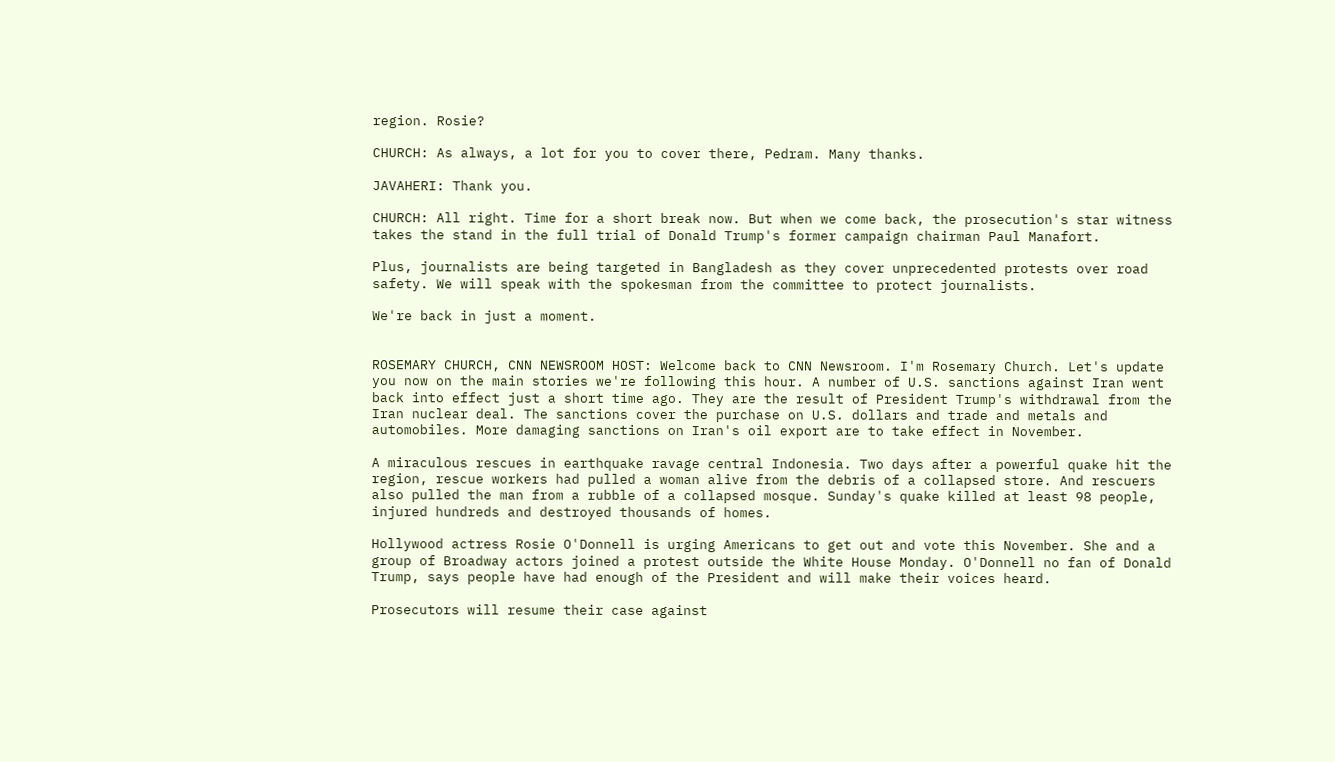region. Rosie?

CHURCH: As always, a lot for you to cover there, Pedram. Many thanks.

JAVAHERI: Thank you.

CHURCH: All right. Time for a short break now. But when we come back, the prosecution's star witness takes the stand in the full trial of Donald Trump's former campaign chairman Paul Manafort.

Plus, journalists are being targeted in Bangladesh as they cover unprecedented protests over road safety. We will speak with the spokesman from the committee to protect journalists.

We're back in just a moment.


ROSEMARY CHURCH, CNN NEWSROOM HOST: Welcome back to CNN Newsroom. I'm Rosemary Church. Let's update you now on the main stories we're following this hour. A number of U.S. sanctions against Iran went back into effect just a short time ago. They are the result of President Trump's withdrawal from the Iran nuclear deal. The sanctions cover the purchase on U.S. dollars and trade and metals and automobiles. More damaging sanctions on Iran's oil export are to take effect in November.

A miraculous rescues in earthquake ravage central Indonesia. Two days after a powerful quake hit the region, rescue workers had pulled a woman alive from the debris of a collapsed store. And rescuers also pulled the man from a rubble of a collapsed mosque. Sunday's quake killed at least 98 people, injured hundreds and destroyed thousands of homes.

Hollywood actress Rosie O'Donnell is urging Americans to get out and vote this November. She and a group of Broadway actors joined a protest outside the White House Monday. O'Donnell no fan of Donald Trump, says people have had enough of the President and will make their voices heard.

Prosecutors will resume their case against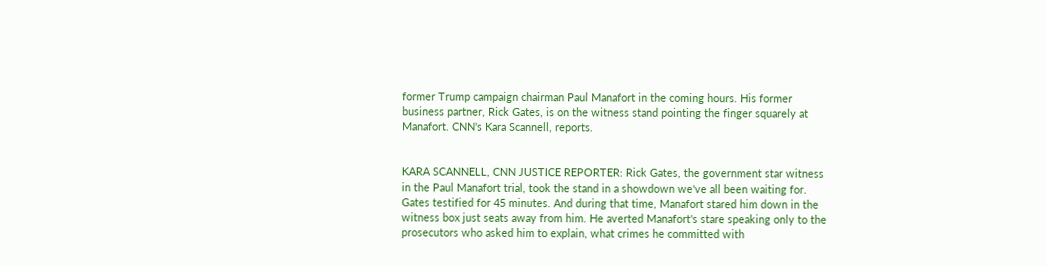former Trump campaign chairman Paul Manafort in the coming hours. His former business partner, Rick Gates, is on the witness stand pointing the finger squarely at Manafort. CNN's Kara Scannell, reports.


KARA SCANNELL, CNN JUSTICE REPORTER: Rick Gates, the government star witness in the Paul Manafort trial, took the stand in a showdown we've all been waiting for. Gates testified for 45 minutes. And during that time, Manafort stared him down in the witness box just seats away from him. He averted Manafort's stare speaking only to the prosecutors who asked him to explain, what crimes he committed with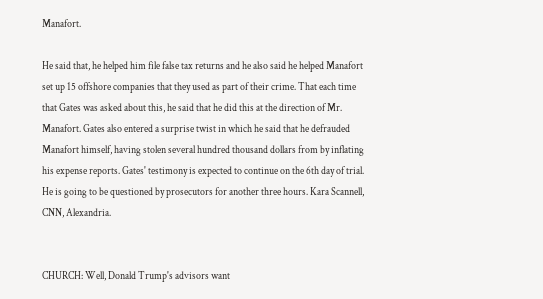Manafort.

He said that, he helped him file false tax returns and he also said he helped Manafort set up 15 offshore companies that they used as part of their crime. That each time that Gates was asked about this, he said that he did this at the direction of Mr. Manafort. Gates also entered a surprise twist in which he said that he defrauded Manafort himself, having stolen several hundred thousand dollars from by inflating his expense reports. Gates' testimony is expected to continue on the 6th day of trial. He is going to be questioned by prosecutors for another three hours. Kara Scannell, CNN, Alexandria.


CHURCH: Well, Donald Trump's advisors want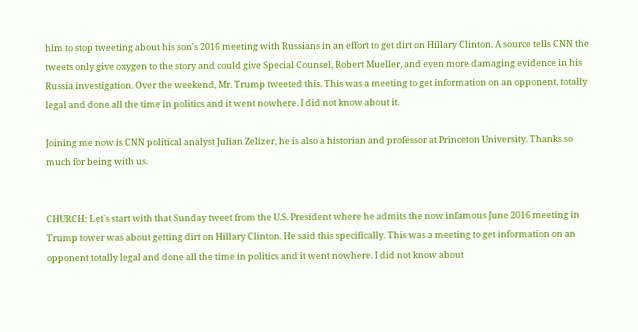him to stop tweeting about his son's 2016 meeting with Russians in an effort to get dirt on Hillary Clinton. A source tells CNN the tweets only give oxygen to the story and could give Special Counsel, Robert Mueller, and even more damaging evidence in his Russia investigation. Over the weekend, Mr. Trump tweeted this. This was a meeting to get information on an opponent, totally legal and done all the time in politics and it went nowhere. I did not know about it.

Joining me now is CNN political analyst Julian Zelizer, he is also a historian and professor at Princeton University. Thanks so much for being with us.


CHURCH: Let's start with that Sunday tweet from the U.S. President where he admits the now infamous June 2016 meeting in Trump tower was about getting dirt on Hillary Clinton. He said this specifically. This was a meeting to get information on an opponent totally legal and done all the time in politics and it went nowhere. I did not know about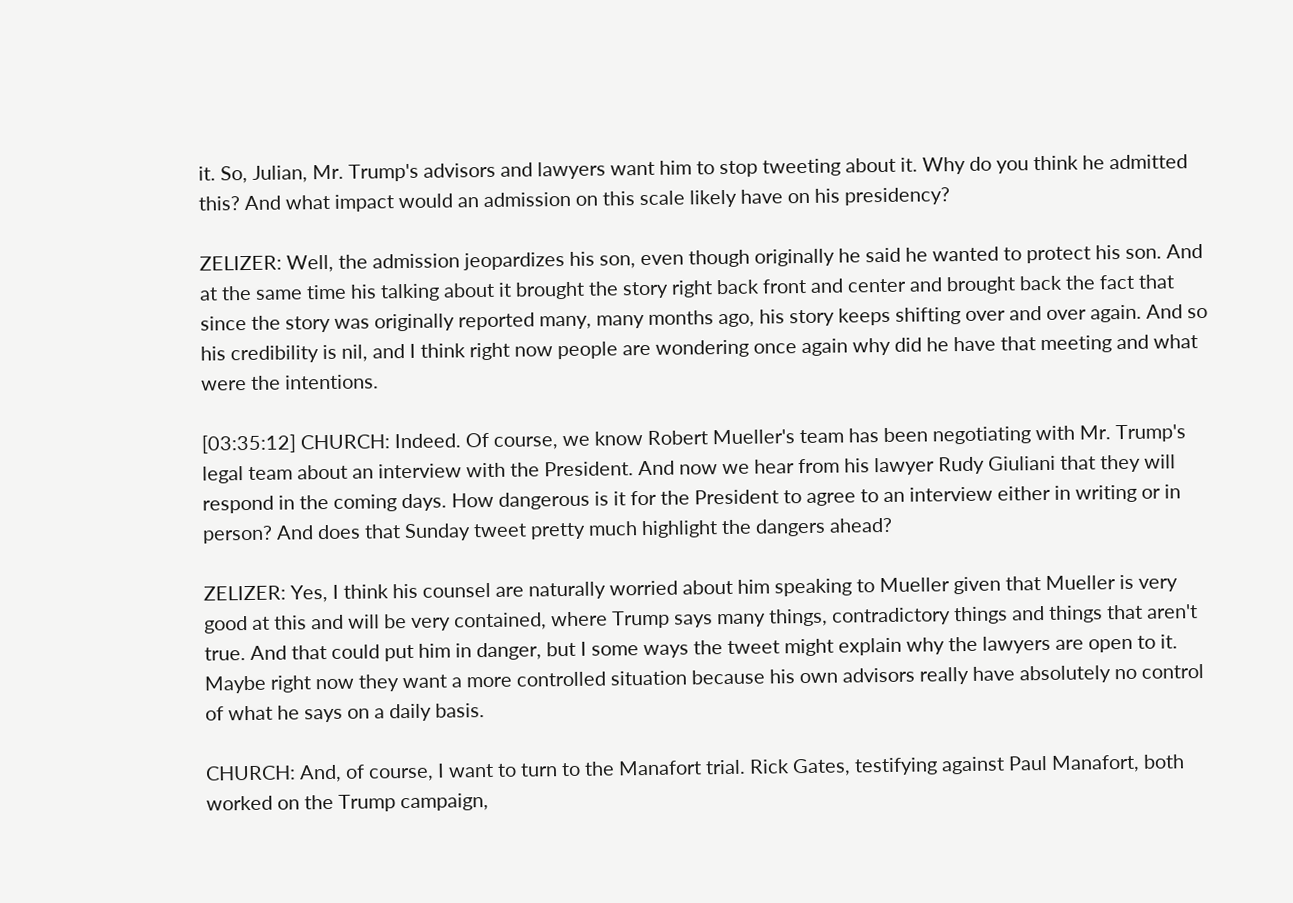it. So, Julian, Mr. Trump's advisors and lawyers want him to stop tweeting about it. Why do you think he admitted this? And what impact would an admission on this scale likely have on his presidency?

ZELIZER: Well, the admission jeopardizes his son, even though originally he said he wanted to protect his son. And at the same time his talking about it brought the story right back front and center and brought back the fact that since the story was originally reported many, many months ago, his story keeps shifting over and over again. And so his credibility is nil, and I think right now people are wondering once again why did he have that meeting and what were the intentions.

[03:35:12] CHURCH: Indeed. Of course, we know Robert Mueller's team has been negotiating with Mr. Trump's legal team about an interview with the President. And now we hear from his lawyer Rudy Giuliani that they will respond in the coming days. How dangerous is it for the President to agree to an interview either in writing or in person? And does that Sunday tweet pretty much highlight the dangers ahead?

ZELIZER: Yes, I think his counsel are naturally worried about him speaking to Mueller given that Mueller is very good at this and will be very contained, where Trump says many things, contradictory things and things that aren't true. And that could put him in danger, but I some ways the tweet might explain why the lawyers are open to it. Maybe right now they want a more controlled situation because his own advisors really have absolutely no control of what he says on a daily basis.

CHURCH: And, of course, I want to turn to the Manafort trial. Rick Gates, testifying against Paul Manafort, both worked on the Trump campaign,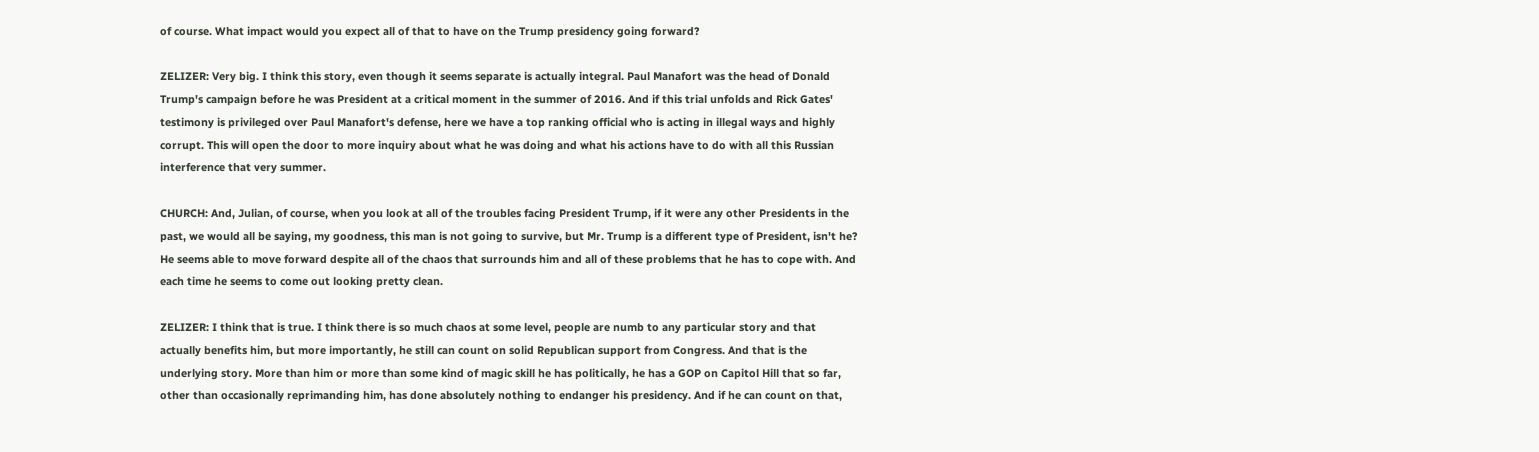of course. What impact would you expect all of that to have on the Trump presidency going forward?

ZELIZER: Very big. I think this story, even though it seems separate is actually integral. Paul Manafort was the head of Donald Trump's campaign before he was President at a critical moment in the summer of 2016. And if this trial unfolds and Rick Gates' testimony is privileged over Paul Manafort's defense, here we have a top ranking official who is acting in illegal ways and highly corrupt. This will open the door to more inquiry about what he was doing and what his actions have to do with all this Russian interference that very summer.

CHURCH: And, Julian, of course, when you look at all of the troubles facing President Trump, if it were any other Presidents in the past, we would all be saying, my goodness, this man is not going to survive, but Mr. Trump is a different type of President, isn't he? He seems able to move forward despite all of the chaos that surrounds him and all of these problems that he has to cope with. And each time he seems to come out looking pretty clean.

ZELIZER: I think that is true. I think there is so much chaos at some level, people are numb to any particular story and that actually benefits him, but more importantly, he still can count on solid Republican support from Congress. And that is the underlying story. More than him or more than some kind of magic skill he has politically, he has a GOP on Capitol Hill that so far, other than occasionally reprimanding him, has done absolutely nothing to endanger his presidency. And if he can count on that,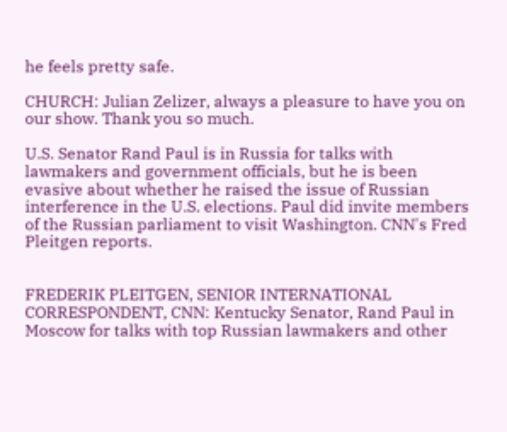he feels pretty safe.

CHURCH: Julian Zelizer, always a pleasure to have you on our show. Thank you so much.

U.S. Senator Rand Paul is in Russia for talks with lawmakers and government officials, but he is been evasive about whether he raised the issue of Russian interference in the U.S. elections. Paul did invite members of the Russian parliament to visit Washington. CNN's Fred Pleitgen reports.


FREDERIK PLEITGEN, SENIOR INTERNATIONAL CORRESPONDENT, CNN: Kentucky Senator, Rand Paul in Moscow for talks with top Russian lawmakers and other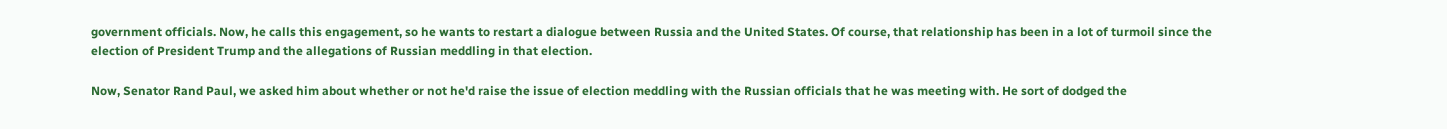government officials. Now, he calls this engagement, so he wants to restart a dialogue between Russia and the United States. Of course, that relationship has been in a lot of turmoil since the election of President Trump and the allegations of Russian meddling in that election.

Now, Senator Rand Paul, we asked him about whether or not he'd raise the issue of election meddling with the Russian officials that he was meeting with. He sort of dodged the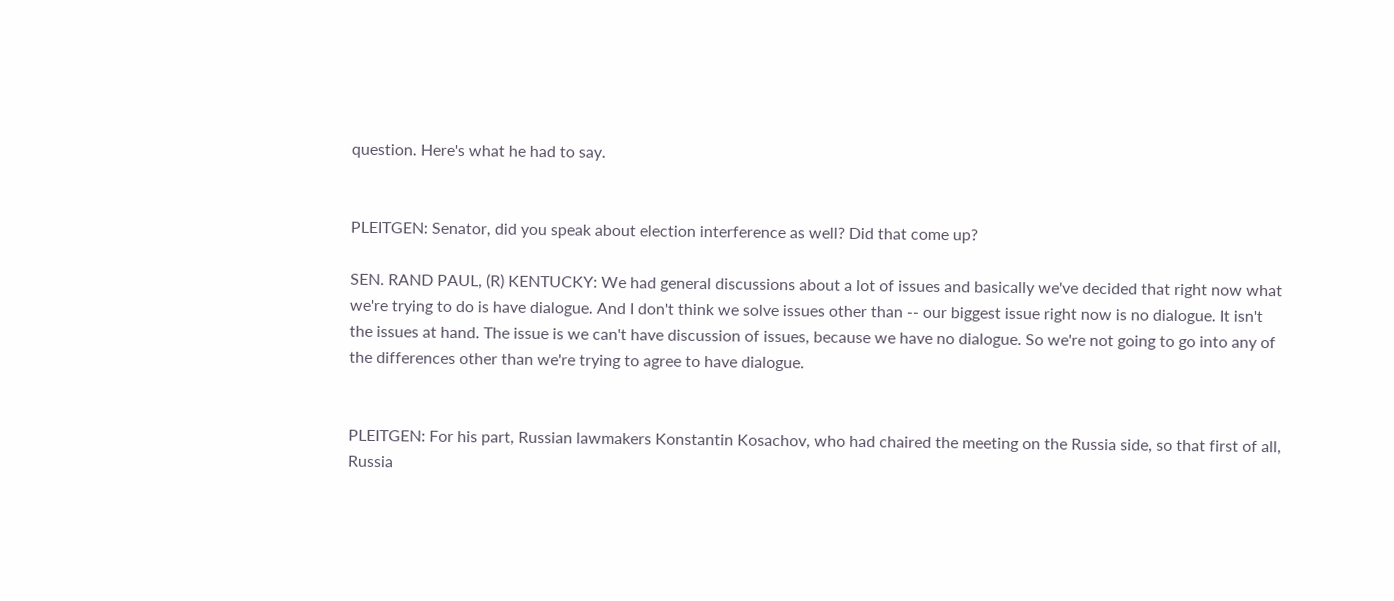question. Here's what he had to say.


PLEITGEN: Senator, did you speak about election interference as well? Did that come up?

SEN. RAND PAUL, (R) KENTUCKY: We had general discussions about a lot of issues and basically we've decided that right now what we're trying to do is have dialogue. And I don't think we solve issues other than -- our biggest issue right now is no dialogue. It isn't the issues at hand. The issue is we can't have discussion of issues, because we have no dialogue. So we're not going to go into any of the differences other than we're trying to agree to have dialogue.


PLEITGEN: For his part, Russian lawmakers Konstantin Kosachov, who had chaired the meeting on the Russia side, so that first of all, Russia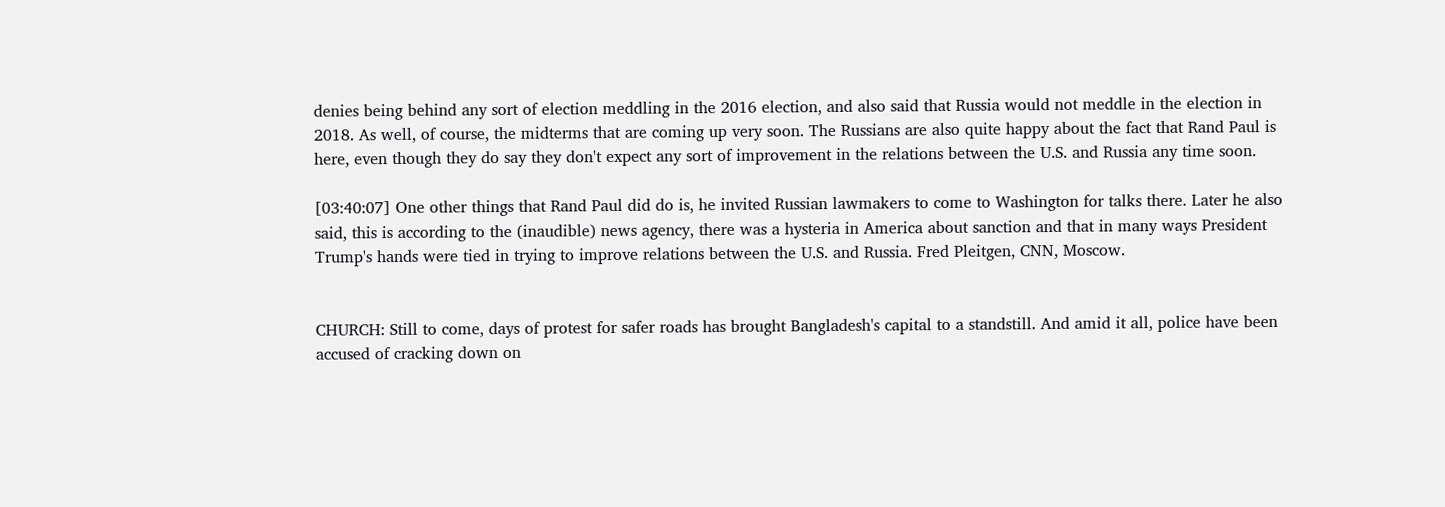denies being behind any sort of election meddling in the 2016 election, and also said that Russia would not meddle in the election in 2018. As well, of course, the midterms that are coming up very soon. The Russians are also quite happy about the fact that Rand Paul is here, even though they do say they don't expect any sort of improvement in the relations between the U.S. and Russia any time soon.

[03:40:07] One other things that Rand Paul did do is, he invited Russian lawmakers to come to Washington for talks there. Later he also said, this is according to the (inaudible) news agency, there was a hysteria in America about sanction and that in many ways President Trump's hands were tied in trying to improve relations between the U.S. and Russia. Fred Pleitgen, CNN, Moscow.


CHURCH: Still to come, days of protest for safer roads has brought Bangladesh's capital to a standstill. And amid it all, police have been accused of cracking down on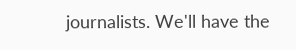journalists. We'll have the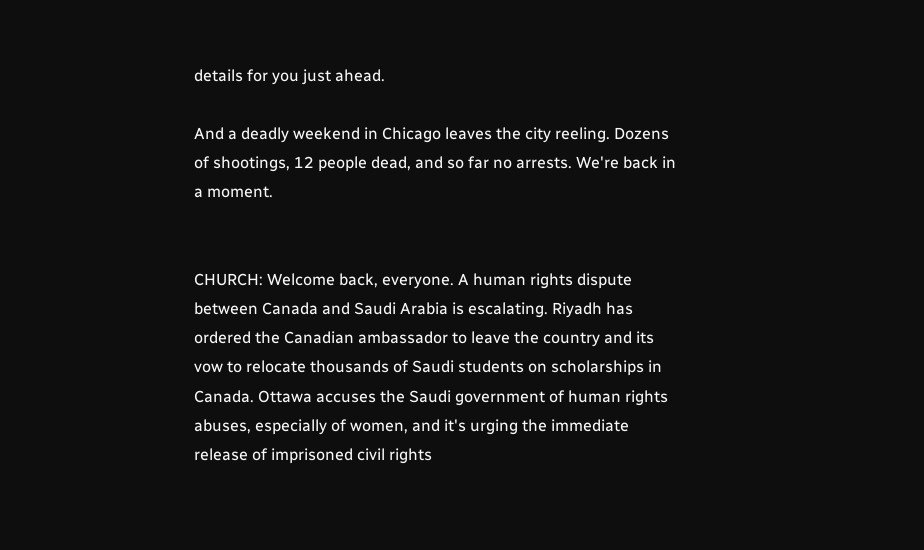details for you just ahead.

And a deadly weekend in Chicago leaves the city reeling. Dozens of shootings, 12 people dead, and so far no arrests. We're back in a moment.


CHURCH: Welcome back, everyone. A human rights dispute between Canada and Saudi Arabia is escalating. Riyadh has ordered the Canadian ambassador to leave the country and its vow to relocate thousands of Saudi students on scholarships in Canada. Ottawa accuses the Saudi government of human rights abuses, especially of women, and it's urging the immediate release of imprisoned civil rights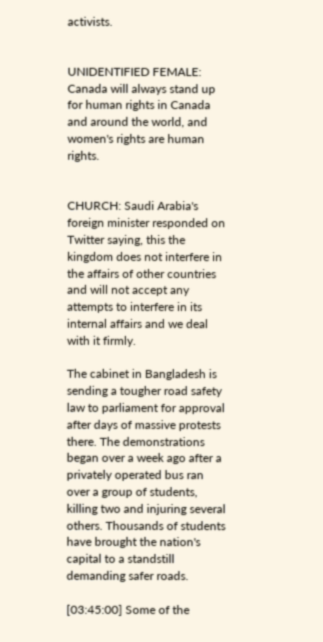activists.


UNIDENTIFIED FEMALE: Canada will always stand up for human rights in Canada and around the world, and women's rights are human rights.


CHURCH: Saudi Arabia's foreign minister responded on Twitter saying, this the kingdom does not interfere in the affairs of other countries and will not accept any attempts to interfere in its internal affairs and we deal with it firmly.

The cabinet in Bangladesh is sending a tougher road safety law to parliament for approval after days of massive protests there. The demonstrations began over a week ago after a privately operated bus ran over a group of students, killing two and injuring several others. Thousands of students have brought the nation's capital to a standstill demanding safer roads.

[03:45:00] Some of the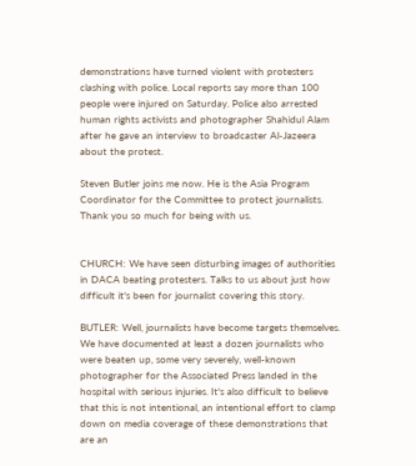demonstrations have turned violent with protesters clashing with police. Local reports say more than 100 people were injured on Saturday. Police also arrested human rights activists and photographer Shahidul Alam after he gave an interview to broadcaster Al-Jazeera about the protest.

Steven Butler joins me now. He is the Asia Program Coordinator for the Committee to protect journalists. Thank you so much for being with us.


CHURCH: We have seen disturbing images of authorities in DACA beating protesters. Talks to us about just how difficult it's been for journalist covering this story.

BUTLER: Well, journalists have become targets themselves. We have documented at least a dozen journalists who were beaten up, some very severely, well-known photographer for the Associated Press landed in the hospital with serious injuries. It's also difficult to believe that this is not intentional, an intentional effort to clamp down on media coverage of these demonstrations that are an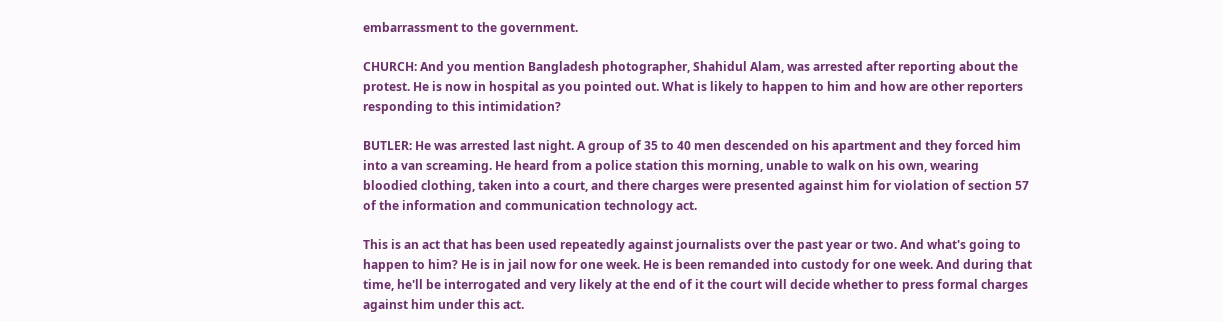embarrassment to the government.

CHURCH: And you mention Bangladesh photographer, Shahidul Alam, was arrested after reporting about the protest. He is now in hospital as you pointed out. What is likely to happen to him and how are other reporters responding to this intimidation?

BUTLER: He was arrested last night. A group of 35 to 40 men descended on his apartment and they forced him into a van screaming. He heard from a police station this morning, unable to walk on his own, wearing bloodied clothing, taken into a court, and there charges were presented against him for violation of section 57 of the information and communication technology act.

This is an act that has been used repeatedly against journalists over the past year or two. And what's going to happen to him? He is in jail now for one week. He is been remanded into custody for one week. And during that time, he'll be interrogated and very likely at the end of it the court will decide whether to press formal charges against him under this act.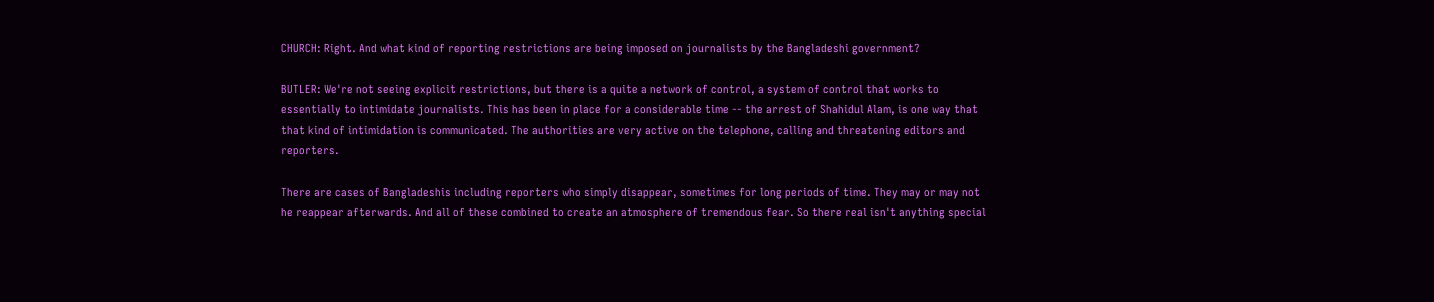CHURCH: Right. And what kind of reporting restrictions are being imposed on journalists by the Bangladeshi government?

BUTLER: We're not seeing explicit restrictions, but there is a quite a network of control, a system of control that works to essentially to intimidate journalists. This has been in place for a considerable time -- the arrest of Shahidul Alam, is one way that that kind of intimidation is communicated. The authorities are very active on the telephone, calling and threatening editors and reporters.

There are cases of Bangladeshis including reporters who simply disappear, sometimes for long periods of time. They may or may not he reappear afterwards. And all of these combined to create an atmosphere of tremendous fear. So there real isn't anything special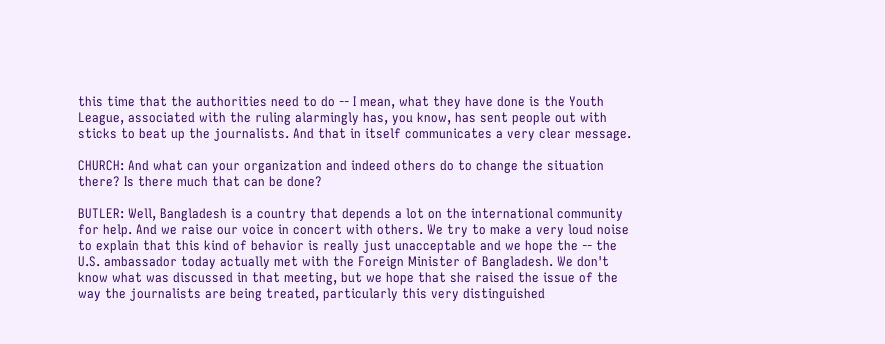this time that the authorities need to do -- I mean, what they have done is the Youth League, associated with the ruling alarmingly has, you know, has sent people out with sticks to beat up the journalists. And that in itself communicates a very clear message.

CHURCH: And what can your organization and indeed others do to change the situation there? Is there much that can be done?

BUTLER: Well, Bangladesh is a country that depends a lot on the international community for help. And we raise our voice in concert with others. We try to make a very loud noise to explain that this kind of behavior is really just unacceptable and we hope the -- the U.S. ambassador today actually met with the Foreign Minister of Bangladesh. We don't know what was discussed in that meeting, but we hope that she raised the issue of the way the journalists are being treated, particularly this very distinguished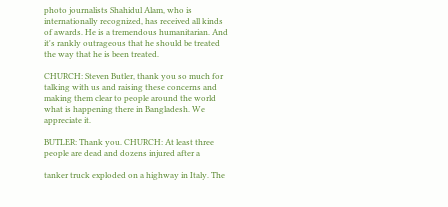photo journalists Shahidul Alam, who is internationally recognized, has received all kinds of awards. He is a tremendous humanitarian. And it's rankly outrageous that he should be treated the way that he is been treated.

CHURCH: Steven Butler, thank you so much for talking with us and raising these concerns and making them clear to people around the world what is happening there in Bangladesh. We appreciate it.

BUTLER: Thank you. CHURCH: At least three people are dead and dozens injured after a

tanker truck exploded on a highway in Italy. The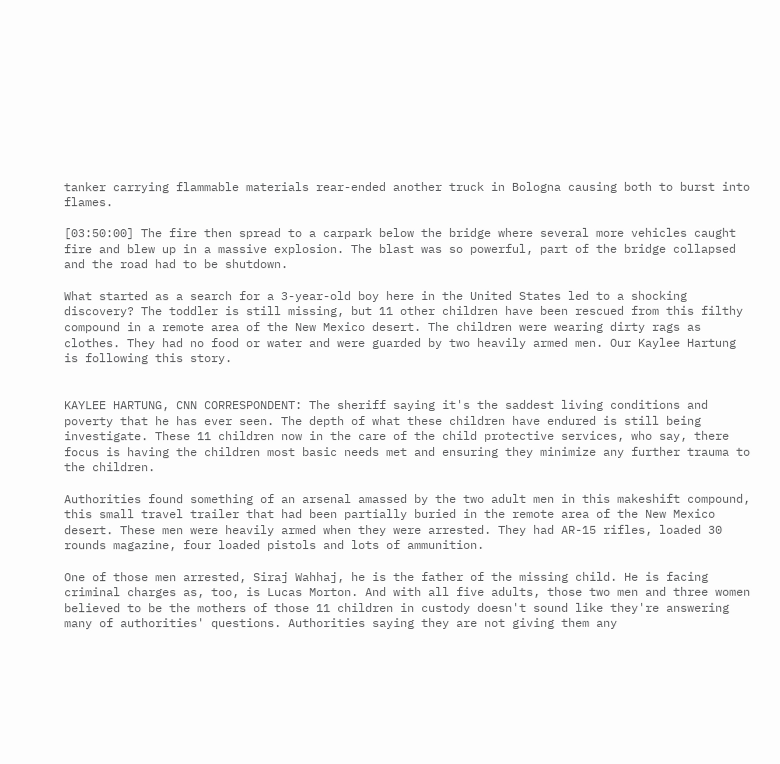tanker carrying flammable materials rear-ended another truck in Bologna causing both to burst into flames.

[03:50:00] The fire then spread to a carpark below the bridge where several more vehicles caught fire and blew up in a massive explosion. The blast was so powerful, part of the bridge collapsed and the road had to be shutdown.

What started as a search for a 3-year-old boy here in the United States led to a shocking discovery? The toddler is still missing, but 11 other children have been rescued from this filthy compound in a remote area of the New Mexico desert. The children were wearing dirty rags as clothes. They had no food or water and were guarded by two heavily armed men. Our Kaylee Hartung is following this story.


KAYLEE HARTUNG, CNN CORRESPONDENT: The sheriff saying it's the saddest living conditions and poverty that he has ever seen. The depth of what these children have endured is still being investigate. These 11 children now in the care of the child protective services, who say, there focus is having the children most basic needs met and ensuring they minimize any further trauma to the children.

Authorities found something of an arsenal amassed by the two adult men in this makeshift compound, this small travel trailer that had been partially buried in the remote area of the New Mexico desert. These men were heavily armed when they were arrested. They had AR-15 rifles, loaded 30 rounds magazine, four loaded pistols and lots of ammunition.

One of those men arrested, Siraj Wahhaj, he is the father of the missing child. He is facing criminal charges as, too, is Lucas Morton. And with all five adults, those two men and three women believed to be the mothers of those 11 children in custody doesn't sound like they're answering many of authorities' questions. Authorities saying they are not giving them any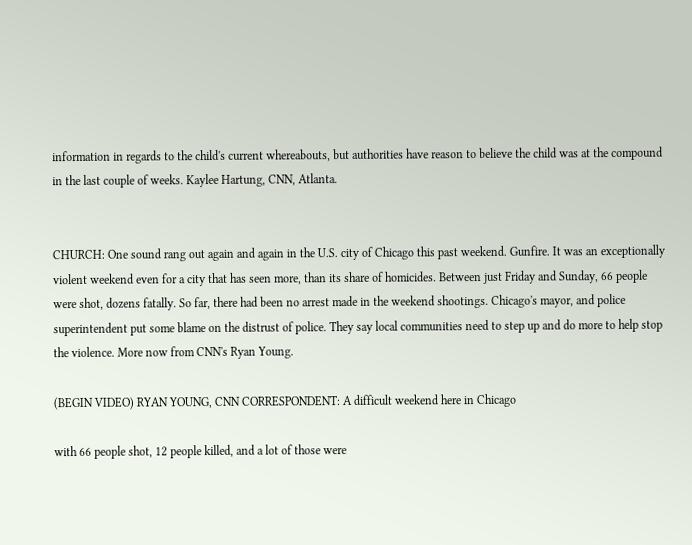information in regards to the child's current whereabouts, but authorities have reason to believe the child was at the compound in the last couple of weeks. Kaylee Hartung, CNN, Atlanta.


CHURCH: One sound rang out again and again in the U.S. city of Chicago this past weekend. Gunfire. It was an exceptionally violent weekend even for a city that has seen more, than its share of homicides. Between just Friday and Sunday, 66 people were shot, dozens fatally. So far, there had been no arrest made in the weekend shootings. Chicago's mayor, and police superintendent put some blame on the distrust of police. They say local communities need to step up and do more to help stop the violence. More now from CNN's Ryan Young.

(BEGIN VIDEO) RYAN YOUNG, CNN CORRESPONDENT: A difficult weekend here in Chicago

with 66 people shot, 12 people killed, and a lot of those were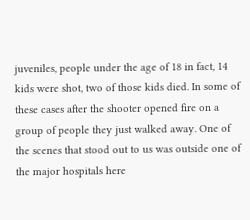juveniles, people under the age of 18 in fact, 14 kids were shot, two of those kids died. In some of these cases after the shooter opened fire on a group of people they just walked away. One of the scenes that stood out to us was outside one of the major hospitals here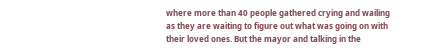where more than 40 people gathered crying and wailing as they are waiting to figure out what was going on with their loved ones. But the mayor and talking in the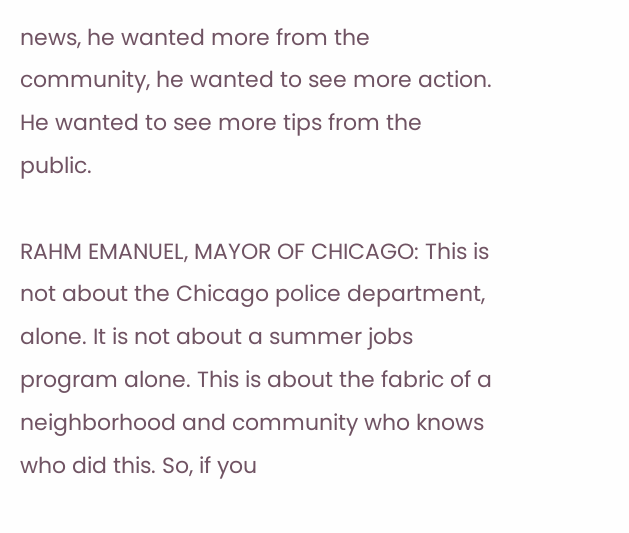news, he wanted more from the community, he wanted to see more action. He wanted to see more tips from the public.

RAHM EMANUEL, MAYOR OF CHICAGO: This is not about the Chicago police department, alone. It is not about a summer jobs program alone. This is about the fabric of a neighborhood and community who knows who did this. So, if you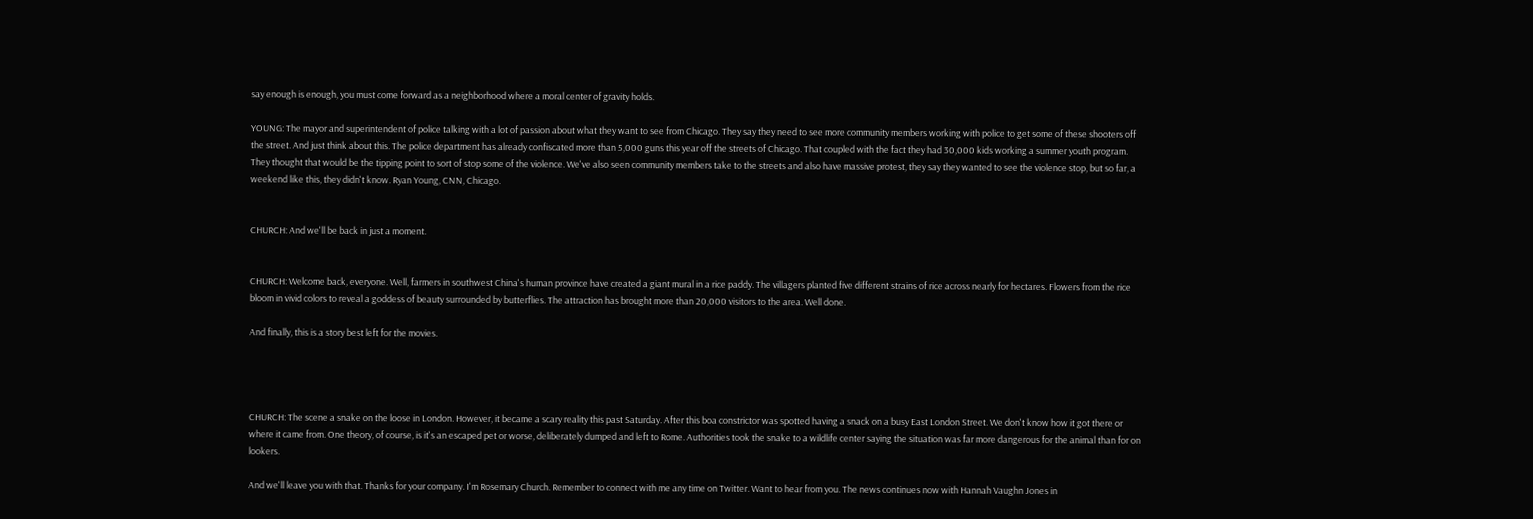say enough is enough, you must come forward as a neighborhood where a moral center of gravity holds.

YOUNG: The mayor and superintendent of police talking with a lot of passion about what they want to see from Chicago. They say they need to see more community members working with police to get some of these shooters off the street. And just think about this. The police department has already confiscated more than 5,000 guns this year off the streets of Chicago. That coupled with the fact they had 30,000 kids working a summer youth program. They thought that would be the tipping point to sort of stop some of the violence. We've also seen community members take to the streets and also have massive protest, they say they wanted to see the violence stop, but so far, a weekend like this, they didn't know. Ryan Young, CNN, Chicago.


CHURCH: And we'll be back in just a moment.


CHURCH: Welcome back, everyone. Well, farmers in southwest China's human province have created a giant mural in a rice paddy. The villagers planted five different strains of rice across nearly for hectares. Flowers from the rice bloom in vivid colors to reveal a goddess of beauty surrounded by butterflies. The attraction has brought more than 20,000 visitors to the area. Well done.

And finally, this is a story best left for the movies.




CHURCH: The scene a snake on the loose in London. However, it became a scary reality this past Saturday. After this boa constrictor was spotted having a snack on a busy East London Street. We don't know how it got there or where it came from. One theory, of course, is it's an escaped pet or worse, deliberately dumped and left to Rome. Authorities took the snake to a wildlife center saying the situation was far more dangerous for the animal than for on lookers.

And we'll leave you with that. Thanks for your company. I'm Rosemary Church. Remember to connect with me any time on Twitter. Want to hear from you. The news continues now with Hannah Vaughn Jones in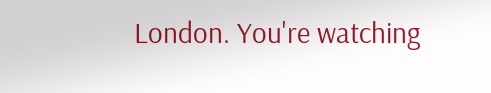London. You're watching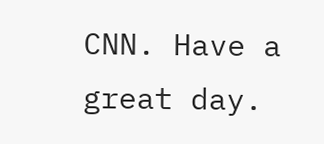CNN. Have a great day.